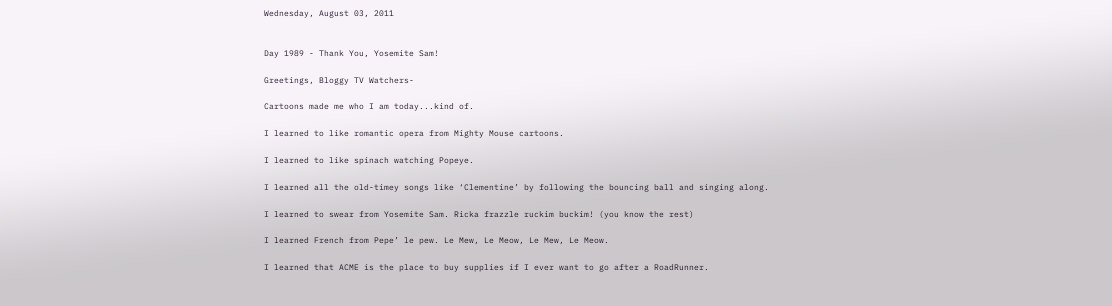Wednesday, August 03, 2011


Day 1989 - Thank You, Yosemite Sam!

Greetings, Bloggy TV Watchers-

Cartoons made me who I am today...kind of.

I learned to like romantic opera from Mighty Mouse cartoons.

I learned to like spinach watching Popeye.

I learned all the old-timey songs like ‘Clementine’ by following the bouncing ball and singing along.

I learned to swear from Yosemite Sam. Ricka frazzle ruckim buckim! (you know the rest)

I learned French from Pepe’ le pew. Le Mew, Le Meow, Le Mew, Le Meow.

I learned that ACME is the place to buy supplies if I ever want to go after a RoadRunner.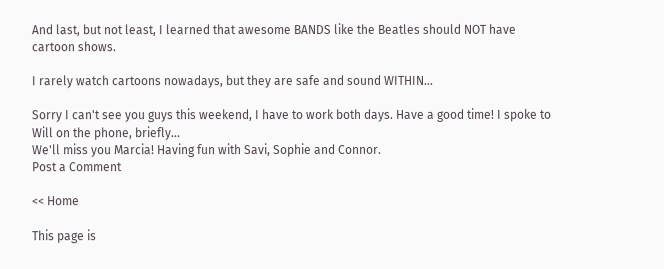And last, but not least, I learned that awesome BANDS like the Beatles should NOT have cartoon shows.

I rarely watch cartoons nowadays, but they are safe and sound WITHIN...

Sorry I can't see you guys this weekend, I have to work both days. Have a good time! I spoke to Will on the phone, briefly...
We'll miss you Marcia! Having fun with Savi, Sophie and Connor.
Post a Comment

<< Home

This page is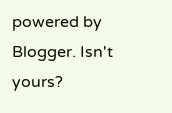powered by Blogger. Isn't yours?